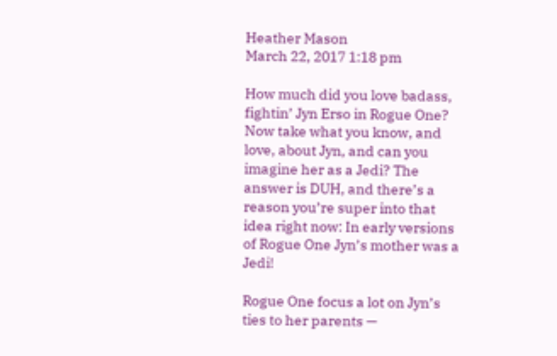Heather Mason
March 22, 2017 1:18 pm

How much did you love badass, fightin’ Jyn Erso in Rogue One? Now take what you know, and love, about Jyn, and can you imagine her as a Jedi? The answer is DUH, and there’s a reason you’re super into that idea right now: In early versions of Rogue One Jyn’s mother was a Jedi!

Rogue One focus a lot on Jyn’s ties to her parents —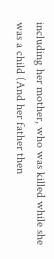including her mother, who was killed while she was a child (And her father then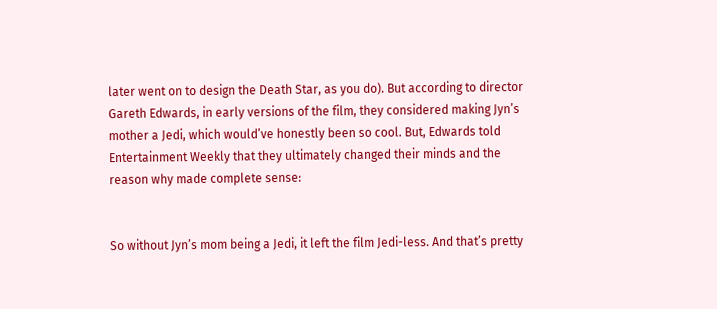later went on to design the Death Star, as you do). But according to director Gareth Edwards, in early versions of the film, they considered making Jyn’s mother a Jedi, which would’ve honestly been so cool. But, Edwards told Entertainment Weekly that they ultimately changed their minds and the reason why made complete sense:


So without Jyn’s mom being a Jedi, it left the film Jedi-less. And that’s pretty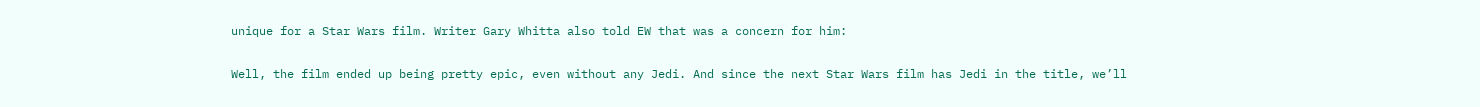unique for a Star Wars film. Writer Gary Whitta also told EW that was a concern for him:

Well, the film ended up being pretty epic, even without any Jedi. And since the next Star Wars film has Jedi in the title, we’ll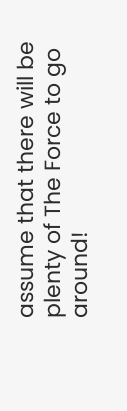assume that there will be plenty of The Force to go around!